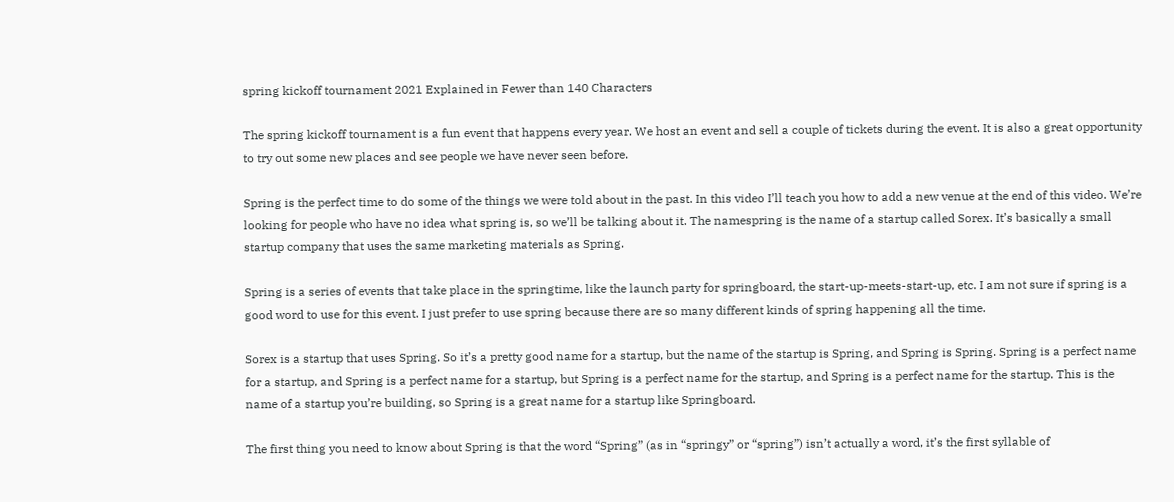spring kickoff tournament 2021 Explained in Fewer than 140 Characters

The spring kickoff tournament is a fun event that happens every year. We host an event and sell a couple of tickets during the event. It is also a great opportunity to try out some new places and see people we have never seen before.

Spring is the perfect time to do some of the things we were told about in the past. In this video I’ll teach you how to add a new venue at the end of this video. We’re looking for people who have no idea what spring is, so we’ll be talking about it. The namespring is the name of a startup called Sorex. It’s basically a small startup company that uses the same marketing materials as Spring.

Spring is a series of events that take place in the springtime, like the launch party for springboard, the start-up-meets-start-up, etc. I am not sure if spring is a good word to use for this event. I just prefer to use spring because there are so many different kinds of spring happening all the time.

Sorex is a startup that uses Spring. So it’s a pretty good name for a startup, but the name of the startup is Spring, and Spring is Spring. Spring is a perfect name for a startup, and Spring is a perfect name for a startup, but Spring is a perfect name for the startup, and Spring is a perfect name for the startup. This is the name of a startup you’re building, so Spring is a great name for a startup like Springboard.

The first thing you need to know about Spring is that the word “Spring” (as in “springy” or “spring”) isn’t actually a word, it’s the first syllable of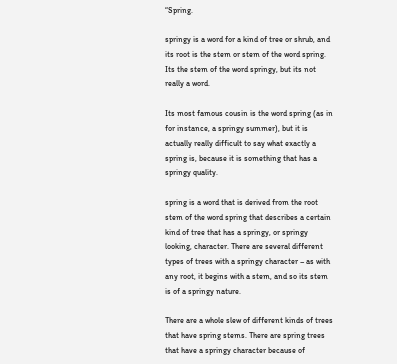“Spring.

springy is a word for a kind of tree or shrub, and its root is the stem or stem of the word spring. Its the stem of the word springy, but its not really a word.

Its most famous cousin is the word spring (as in for instance, a springy summer), but it is actually really difficult to say what exactly a spring is, because it is something that has a springy quality.

spring is a word that is derived from the root stem of the word spring that describes a certain kind of tree that has a springy, or springy looking, character. There are several different types of trees with a springy character – as with any root, it begins with a stem, and so its stem is of a springy nature.

There are a whole slew of different kinds of trees that have spring stems. There are spring trees that have a springy character because of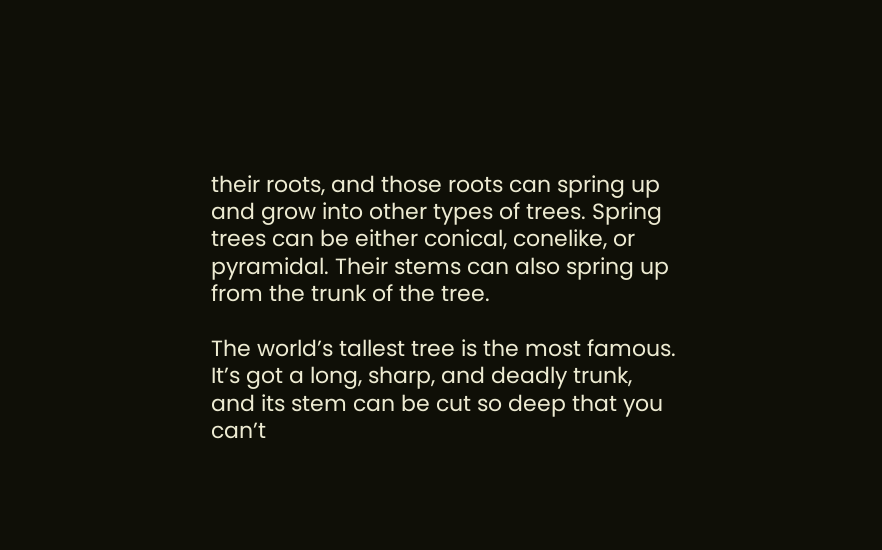their roots, and those roots can spring up and grow into other types of trees. Spring trees can be either conical, conelike, or pyramidal. Their stems can also spring up from the trunk of the tree.

The world’s tallest tree is the most famous. It’s got a long, sharp, and deadly trunk, and its stem can be cut so deep that you can’t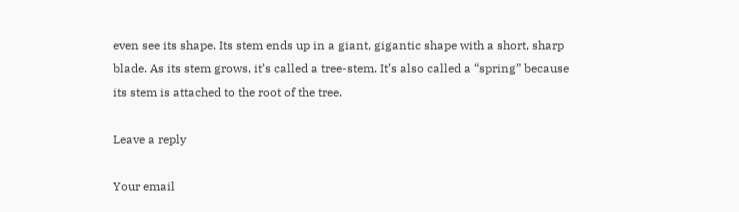even see its shape. Its stem ends up in a giant, gigantic shape with a short, sharp blade. As its stem grows, it’s called a tree-stem. It’s also called a “spring” because its stem is attached to the root of the tree.

Leave a reply

Your email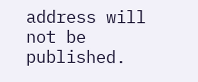address will not be published.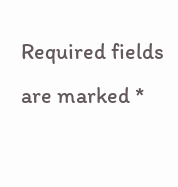Required fields are marked *